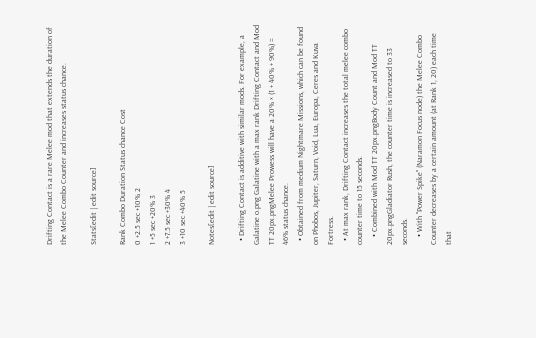Drifting Contact is a rare Melee mod that extends the duration of the Melee Combo Counter and increases status chance.

Stats[edit | edit source]

Rank Combo Duration Status chance Cost
0 +2.5 sec +10% 2
1 +5 sec +20% 3
2 +7.5 sec +30% 4
3 +10 sec +40% 5

Notes[edit | edit source]

  • Drifting Contact is additive with similar mods. For example, a Galatine o.png Galatine with a max rank Drifting Contact and Mod TT 20px.pngMelee Prowess will have a 20% × (1 + 40% + 90%) = 46% status chance.
  • Obtained from medium Nightmare Missions, which can be found on Phobos, Jupiter, Saturn, Void, Lua, Europa, Ceres and Kuva Fortress.
  • At max rank, Drifting Contact increases the total melee combo counter time to 15 seconds.
    • Combined with Mod TT 20px.pngBody Count and Mod TT 20px.pngGladiator Rush, the counter time is increased to 33 seconds.
    • With "Power Spike" (Naramon Focus node) the Melee Combo Counter decreases by a certain amount (at Rank 1, 20) each time that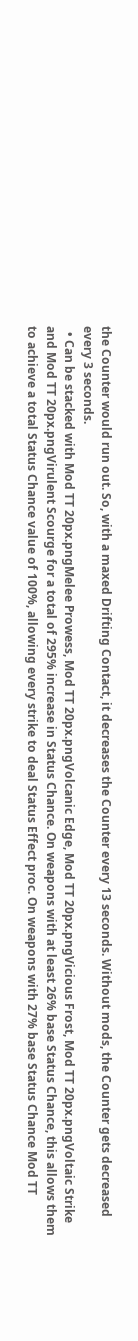the Counter would run out. So, with a maxed Drifting Contact, it decreases the Counter every 13 seconds. Without mods, the Counter gets decreased every 3 seconds.
  • Can be stacked with Mod TT 20px.pngMelee Prowess, Mod TT 20px.pngVolcanic Edge, Mod TT 20px.pngVicious Frost, Mod TT 20px.pngVoltaic Strike and Mod TT 20px.pngVirulent Scourge for a total of 295% increase in Status Chance. On weapons with at least 26% base Status Chance, this allows them to achieve a total Status Chance value of 100%, allowing every strike to deal Status Effect proc. On weapons with 27% base Status Chance Mod TT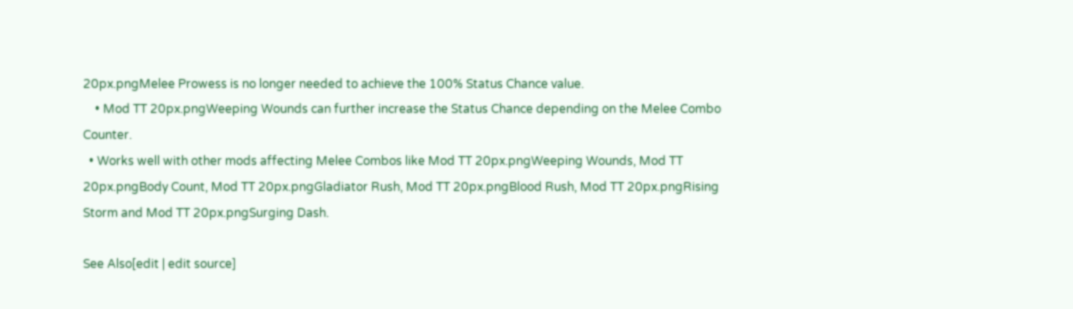20px.pngMelee Prowess is no longer needed to achieve the 100% Status Chance value.
    • Mod TT 20px.pngWeeping Wounds can further increase the Status Chance depending on the Melee Combo Counter.
  • Works well with other mods affecting Melee Combos like Mod TT 20px.pngWeeping Wounds, Mod TT 20px.pngBody Count, Mod TT 20px.pngGladiator Rush, Mod TT 20px.pngBlood Rush, Mod TT 20px.pngRising Storm and Mod TT 20px.pngSurging Dash.

See Also[edit | edit source]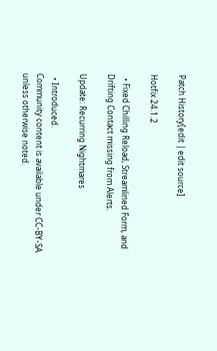Patch History[edit | edit source]

Hotfix 24.1.2

  • Fixed Chilling Reload, Streamlined Form, and Drifting Contact missing from Alerts.

Update: Recurring Nightmares

  • Introduced.
Community content is available under CC-BY-SA unless otherwise noted.